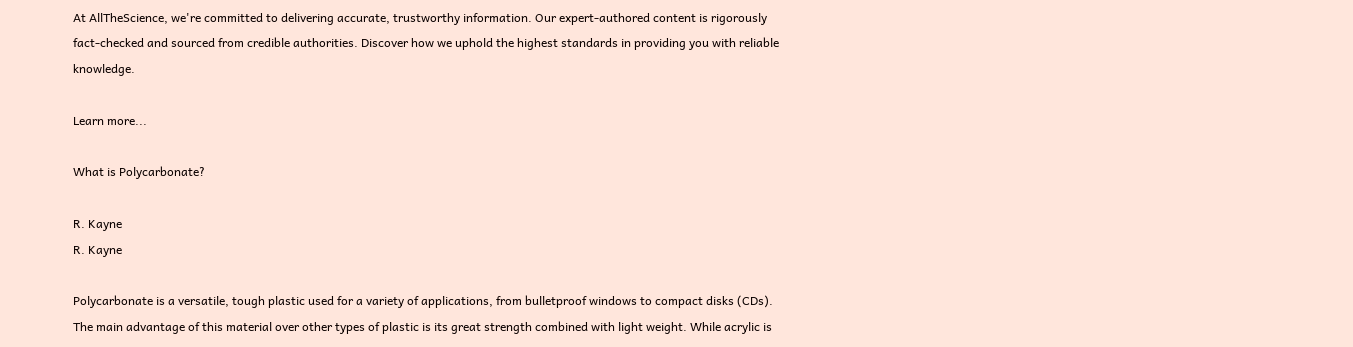At AllTheScience, we're committed to delivering accurate, trustworthy information. Our expert-authored content is rigorously fact-checked and sourced from credible authorities. Discover how we uphold the highest standards in providing you with reliable knowledge.

Learn more...

What is Polycarbonate?

R. Kayne
R. Kayne

Polycarbonate is a versatile, tough plastic used for a variety of applications, from bulletproof windows to compact disks (CDs). The main advantage of this material over other types of plastic is its great strength combined with light weight. While acrylic is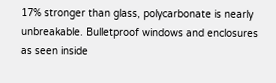17% stronger than glass, polycarbonate is nearly unbreakable. Bulletproof windows and enclosures as seen inside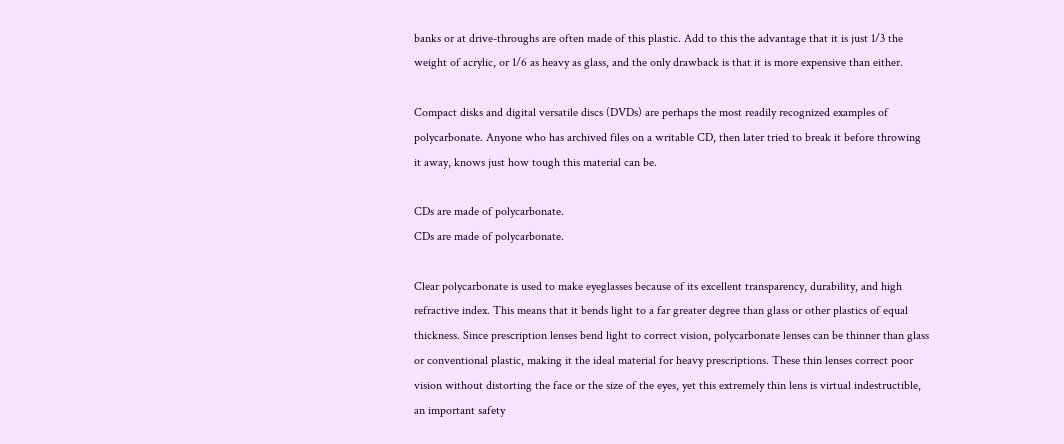banks or at drive-throughs are often made of this plastic. Add to this the advantage that it is just 1/3 the weight of acrylic, or 1/6 as heavy as glass, and the only drawback is that it is more expensive than either.

Compact disks and digital versatile discs (DVDs) are perhaps the most readily recognized examples of polycarbonate. Anyone who has archived files on a writable CD, then later tried to break it before throwing it away, knows just how tough this material can be.

CDs are made of polycarbonate.
CDs are made of polycarbonate.

Clear polycarbonate is used to make eyeglasses because of its excellent transparency, durability, and high refractive index. This means that it bends light to a far greater degree than glass or other plastics of equal thickness. Since prescription lenses bend light to correct vision, polycarbonate lenses can be thinner than glass or conventional plastic, making it the ideal material for heavy prescriptions. These thin lenses correct poor vision without distorting the face or the size of the eyes, yet this extremely thin lens is virtual indestructible, an important safety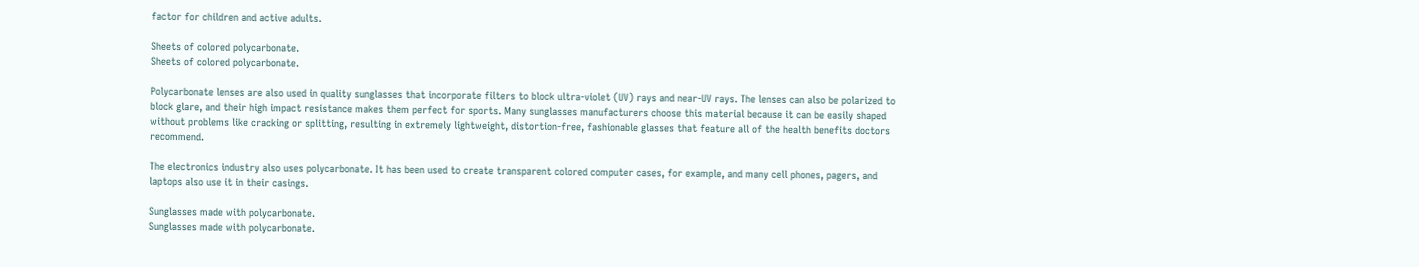factor for children and active adults.

Sheets of colored polycarbonate.
Sheets of colored polycarbonate.

Polycarbonate lenses are also used in quality sunglasses that incorporate filters to block ultra-violet (UV) rays and near-UV rays. The lenses can also be polarized to block glare, and their high impact resistance makes them perfect for sports. Many sunglasses manufacturers choose this material because it can be easily shaped without problems like cracking or splitting, resulting in extremely lightweight, distortion-free, fashionable glasses that feature all of the health benefits doctors recommend.

The electronics industry also uses polycarbonate. It has been used to create transparent colored computer cases, for example, and many cell phones, pagers, and laptops also use it in their casings.

Sunglasses made with polycarbonate.
Sunglasses made with polycarbonate.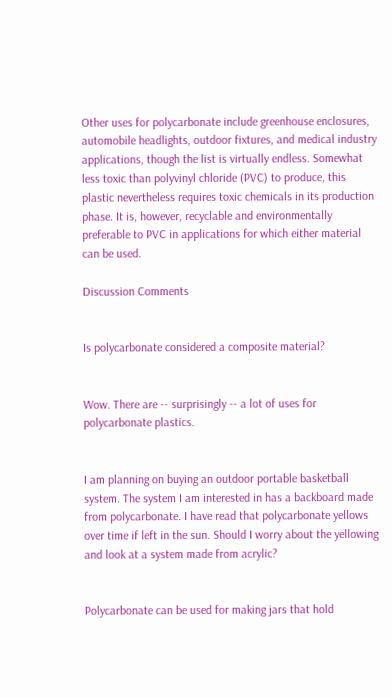Other uses for polycarbonate include greenhouse enclosures, automobile headlights, outdoor fixtures, and medical industry applications, though the list is virtually endless. Somewhat less toxic than polyvinyl chloride (PVC) to produce, this plastic nevertheless requires toxic chemicals in its production phase. It is, however, recyclable and environmentally preferable to PVC in applications for which either material can be used.

Discussion Comments


Is polycarbonate considered a composite material?


Wow. There are -- surprisingly -- a lot of uses for polycarbonate plastics.


I am planning on buying an outdoor portable basketball system. The system I am interested in has a backboard made from polycarbonate. I have read that polycarbonate yellows over time if left in the sun. Should I worry about the yellowing and look at a system made from acrylic?


Polycarbonate can be used for making jars that hold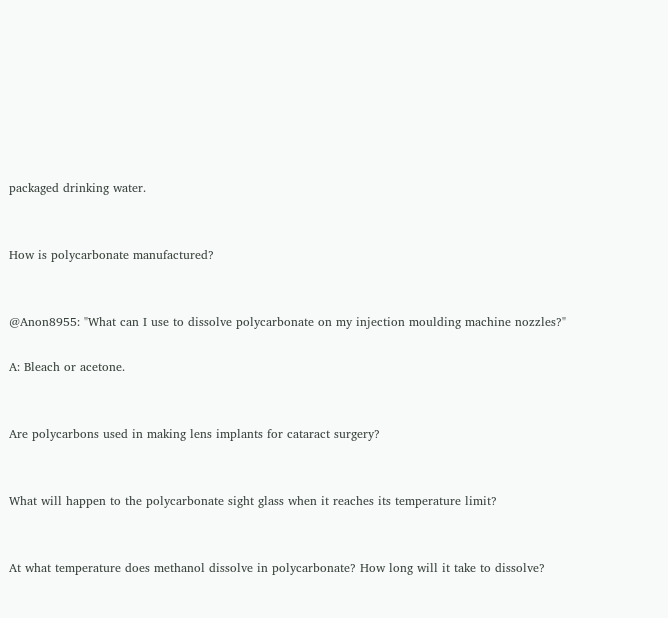packaged drinking water.


How is polycarbonate manufactured?


@Anon8955: "What can I use to dissolve polycarbonate on my injection moulding machine nozzles?"

A: Bleach or acetone.


Are polycarbons used in making lens implants for cataract surgery?


What will happen to the polycarbonate sight glass when it reaches its temperature limit?


At what temperature does methanol dissolve in polycarbonate? How long will it take to dissolve?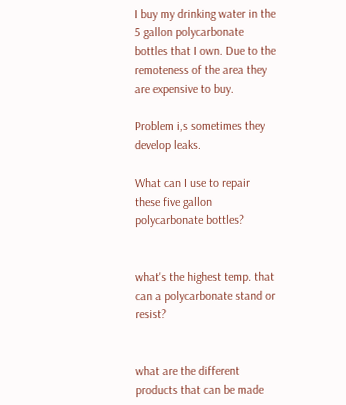I buy my drinking water in the 5 gallon polycarbonate bottles that I own. Due to the remoteness of the area they are expensive to buy.

Problem i,s sometimes they develop leaks.

What can I use to repair these five gallon polycarbonate bottles?


what's the highest temp. that can a polycarbonate stand or resist?


what are the different products that can be made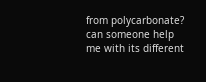from polycarbonate? can someone help me with its different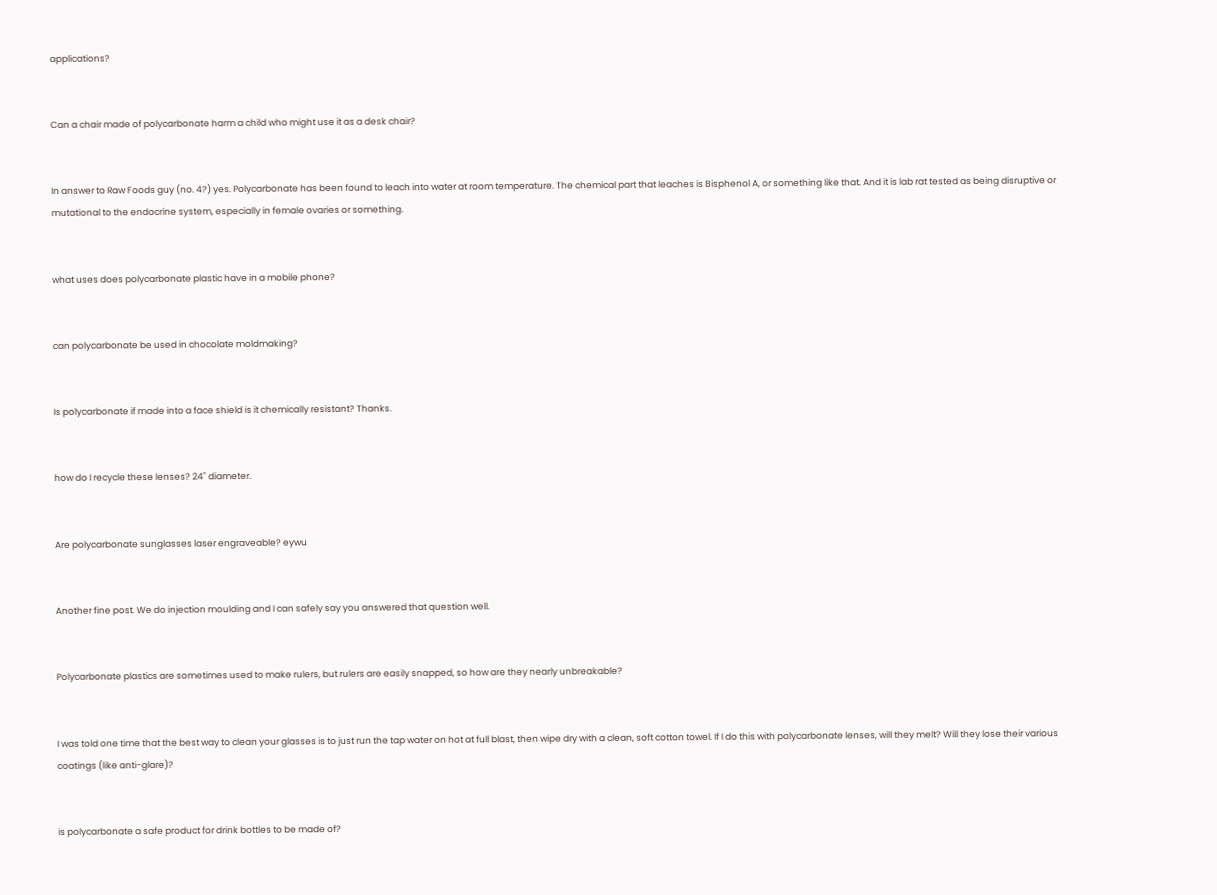applications?


Can a chair made of polycarbonate harm a child who might use it as a desk chair?


In answer to Raw Foods guy (no. 4?) yes. Polycarbonate has been found to leach into water at room temperature. The chemical part that leaches is Bisphenol A, or something like that. And it is lab rat tested as being disruptive or mutational to the endocrine system, especially in female ovaries or something.


what uses does polycarbonate plastic have in a mobile phone?


can polycarbonate be used in chocolate moldmaking?


Is polycarbonate if made into a face shield is it chemically resistant? Thanks.


how do I recycle these lenses? 24" diameter.


Are polycarbonate sunglasses laser engraveable? eywu


Another fine post. We do injection moulding and I can safely say you answered that question well.


Polycarbonate plastics are sometimes used to make rulers, but rulers are easily snapped, so how are they nearly unbreakable?


I was told one time that the best way to clean your glasses is to just run the tap water on hot at full blast, then wipe dry with a clean, soft cotton towel. If I do this with polycarbonate lenses, will they melt? Will they lose their various coatings (like anti-glare)?


is polycarbonate a safe product for drink bottles to be made of?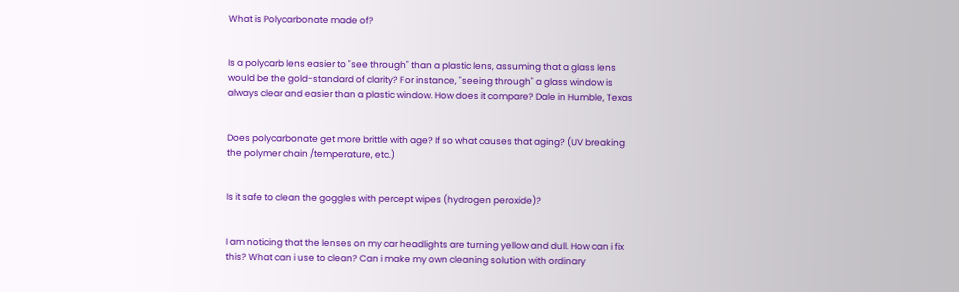What is Polycarbonate made of?


Is a polycarb lens easier to "see through" than a plastic lens, assuming that a glass lens would be the gold-standard of clarity? For instance, "seeing through" a glass window is always clear and easier than a plastic window. How does it compare? Dale in Humble, Texas


Does polycarbonate get more brittle with age? If so what causes that aging? (UV breaking the polymer chain /temperature, etc.)


Is it safe to clean the goggles with percept wipes (hydrogen peroxide)?


I am noticing that the lenses on my car headlights are turning yellow and dull. How can i fix this? What can i use to clean? Can i make my own cleaning solution with ordinary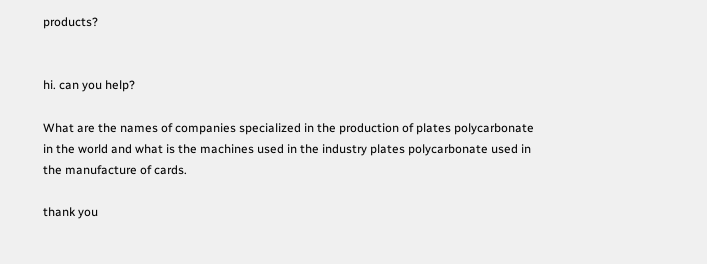products?


hi. can you help?

What are the names of companies specialized in the production of plates polycarbonate in the world and what is the machines used in the industry plates polycarbonate used in the manufacture of cards.

thank you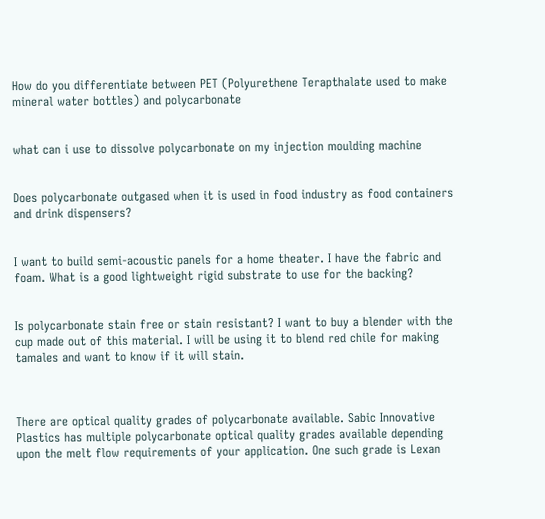How do you differentiate between PET (Polyurethene Terapthalate used to make mineral water bottles) and polycarbonate


what can i use to dissolve polycarbonate on my injection moulding machine


Does polycarbonate outgased when it is used in food industry as food containers and drink dispensers?


I want to build semi-acoustic panels for a home theater. I have the fabric and foam. What is a good lightweight rigid substrate to use for the backing?


Is polycarbonate stain free or stain resistant? I want to buy a blender with the cup made out of this material. I will be using it to blend red chile for making tamales and want to know if it will stain.



There are optical quality grades of polycarbonate available. Sabic Innovative Plastics has multiple polycarbonate optical quality grades available depending upon the melt flow requirements of your application. One such grade is Lexan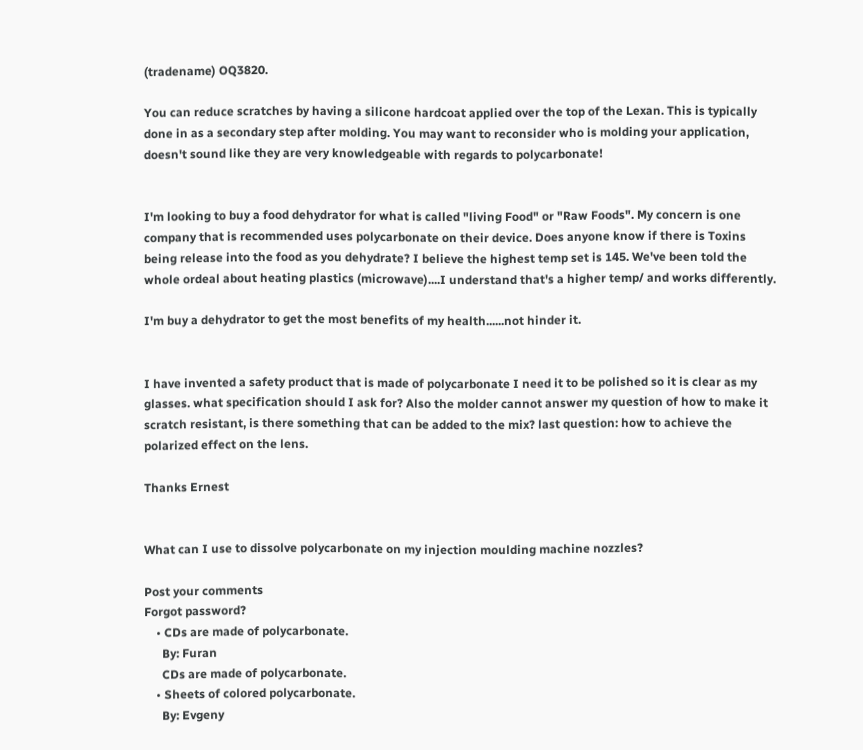(tradename) OQ3820.

You can reduce scratches by having a silicone hardcoat applied over the top of the Lexan. This is typically done in as a secondary step after molding. You may want to reconsider who is molding your application, doesn't sound like they are very knowledgeable with regards to polycarbonate!


I'm looking to buy a food dehydrator for what is called "living Food" or "Raw Foods". My concern is one company that is recommended uses polycarbonate on their device. Does anyone know if there is Toxins being release into the food as you dehydrate? I believe the highest temp set is 145. We've been told the whole ordeal about heating plastics (microwave)....I understand that's a higher temp/ and works differently.

I'm buy a dehydrator to get the most benefits of my health......not hinder it.


I have invented a safety product that is made of polycarbonate I need it to be polished so it is clear as my glasses. what specification should I ask for? Also the molder cannot answer my question of how to make it scratch resistant, is there something that can be added to the mix? last question: how to achieve the polarized effect on the lens.

Thanks Ernest


What can I use to dissolve polycarbonate on my injection moulding machine nozzles?

Post your comments
Forgot password?
    • CDs are made of polycarbonate.
      By: Furan
      CDs are made of polycarbonate.
    • Sheets of colored polycarbonate.
      By: Evgeny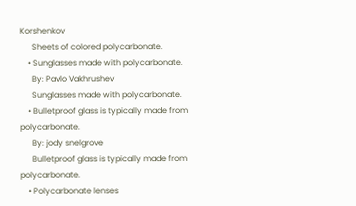Korshenkov
      Sheets of colored polycarbonate.
    • Sunglasses made with polycarbonate.
      By: Pavlo Vakhrushev
      Sunglasses made with polycarbonate.
    • Bulletproof glass is typically made from polycarbonate.
      By: jody snelgrove
      Bulletproof glass is typically made from polycarbonate.
    • Polycarbonate lenses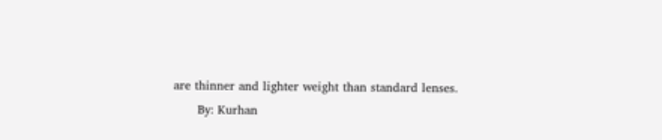are thinner and lighter weight than standard lenses.
      By: Kurhan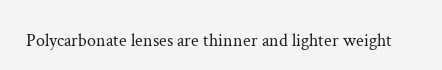Polycarbonate lenses are thinner and lighter weight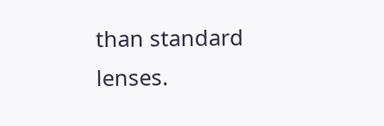than standard lenses.